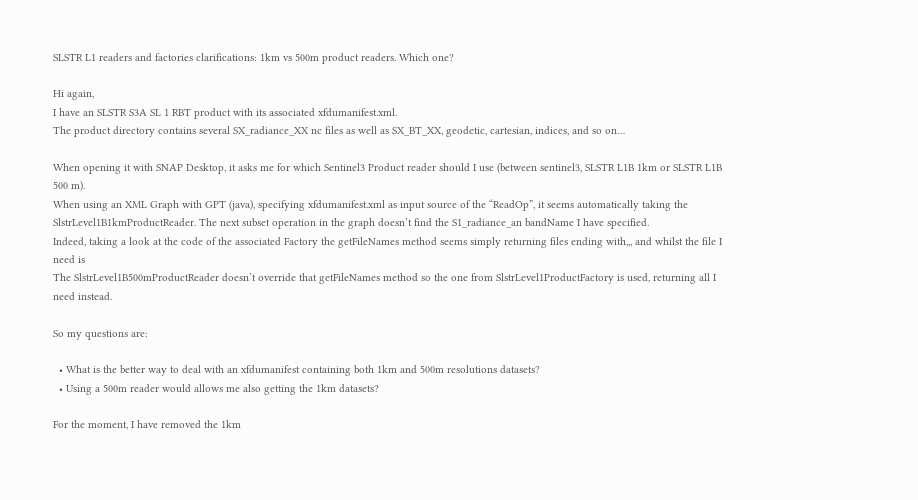SLSTR L1 readers and factories clarifications: 1km vs 500m product readers. Which one?

Hi again,
I have an SLSTR S3A SL 1 RBT product with its associated xfdumanifest.xml.
The product directory contains several SX_radiance_XX nc files as well as SX_BT_XX, geodetic, cartesian, indices, and so on…

When opening it with SNAP Desktop, it asks me for which Sentinel3 Product reader should I use (between sentinel3, SLSTR L1B 1km or SLSTR L1B 500 m).
When using an XML Graph with GPT (java), specifying xfdumanifest.xml as input source of the “ReadOp”, it seems automatically taking the SlstrLevel1B1kmProductReader. The next subset operation in the graph doesn’t find the S1_radiance_an bandName I have specified.
Indeed, taking a look at the code of the associated Factory the getFileNames method seems simply returning files ending with,,, and whilst the file I need is
The SlstrLevel1B500mProductReader doesn’t override that getFileNames method so the one from SlstrLevel1ProductFactory is used, returning all I need instead.

So my questions are:

  • What is the better way to deal with an xfdumanifest containing both 1km and 500m resolutions datasets?
  • Using a 500m reader would allows me also getting the 1km datasets?

For the moment, I have removed the 1km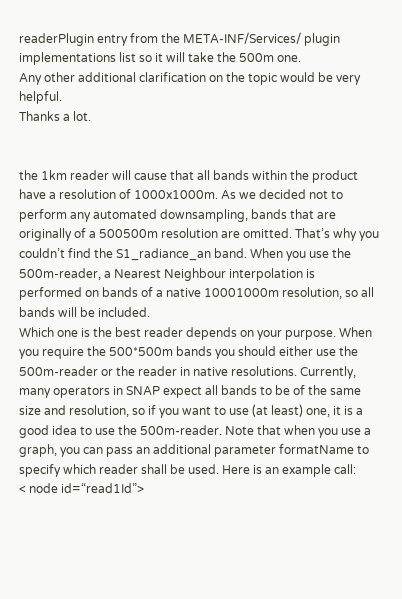readerPlugin entry from the META-INF/Services/ plugin implementations list so it will take the 500m one.
Any other additional clarification on the topic would be very helpful.
Thanks a lot.


the 1km reader will cause that all bands within the product have a resolution of 1000x1000m. As we decided not to perform any automated downsampling, bands that are originally of a 500500m resolution are omitted. That’s why you couldn’t find the S1_radiance_an band. When you use the 500m-reader, a Nearest Neighbour interpolation is performed on bands of a native 10001000m resolution, so all bands will be included.
Which one is the best reader depends on your purpose. When you require the 500*500m bands you should either use the 500m-reader or the reader in native resolutions. Currently, many operators in SNAP expect all bands to be of the same size and resolution, so if you want to use (at least) one, it is a good idea to use the 500m-reader. Note that when you use a graph, you can pass an additional parameter formatName to specify which reader shall be used. Here is an example call:
< node id=“read1Id”>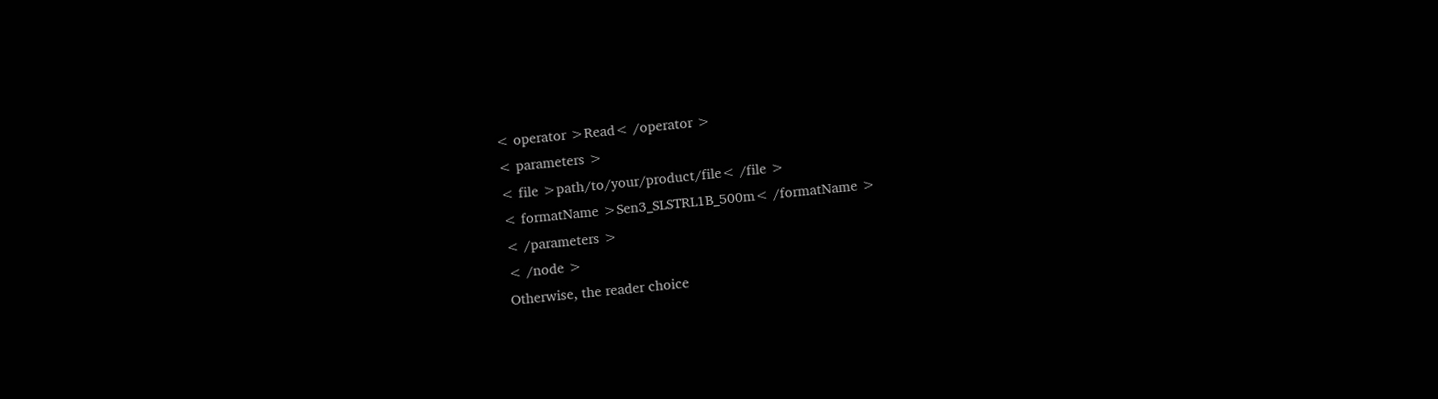< operator >Read< /operator >
< parameters >
< file >path/to/your/product/file< /file >
< formatName >Sen3_SLSTRL1B_500m< /formatName >
< /parameters >
< /node >
Otherwise, the reader choice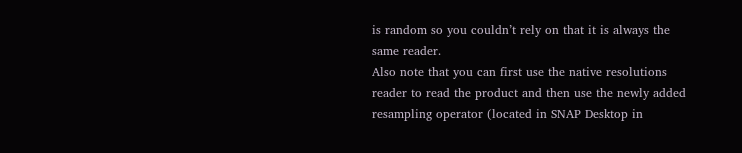is random so you couldn’t rely on that it is always the same reader.
Also note that you can first use the native resolutions reader to read the product and then use the newly added resampling operator (located in SNAP Desktop in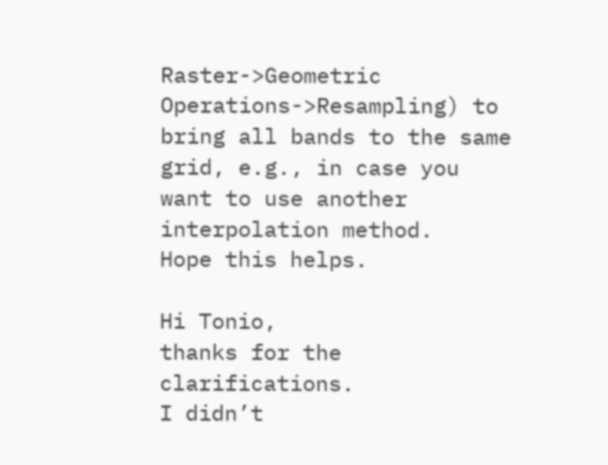Raster->Geometric Operations->Resampling) to bring all bands to the same grid, e.g., in case you want to use another interpolation method.
Hope this helps.

Hi Tonio,
thanks for the clarifications.
I didn’t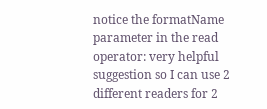notice the formatName parameter in the read operator: very helpful suggestion so I can use 2 different readers for 2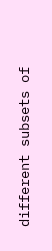different subsets of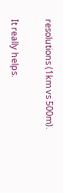resolutions (1km vs 500m).

It really helps.